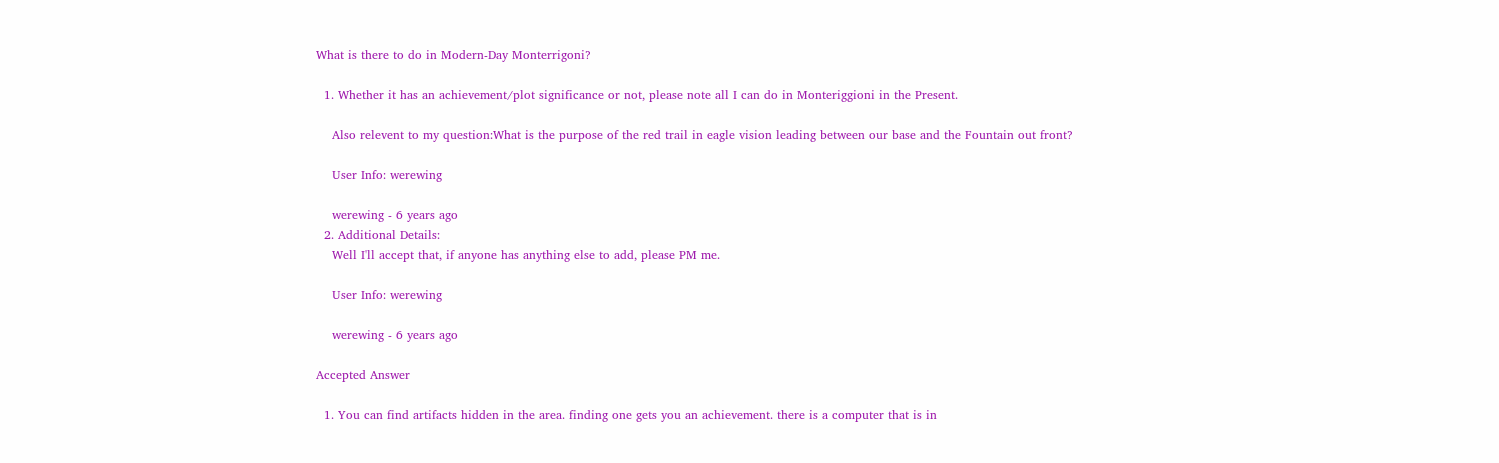What is there to do in Modern-Day Monterrigoni?

  1. Whether it has an achievement/plot significance or not, please note all I can do in Monteriggioni in the Present.

    Also relevent to my question:What is the purpose of the red trail in eagle vision leading between our base and the Fountain out front?

    User Info: werewing

    werewing - 6 years ago
  2. Additional Details:
    Well I'll accept that, if anyone has anything else to add, please PM me.

    User Info: werewing

    werewing - 6 years ago

Accepted Answer

  1. You can find artifacts hidden in the area. finding one gets you an achievement. there is a computer that is in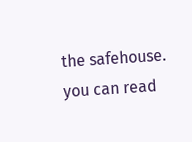the safehouse. you can read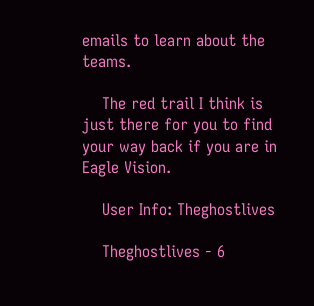emails to learn about the teams.

    The red trail I think is just there for you to find your way back if you are in Eagle Vision.

    User Info: Theghostlives

    Theghostlives - 6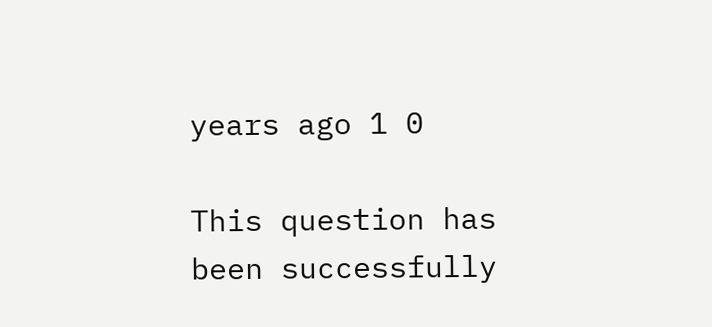years ago 1 0

This question has been successfully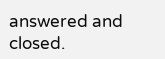answered and closed.